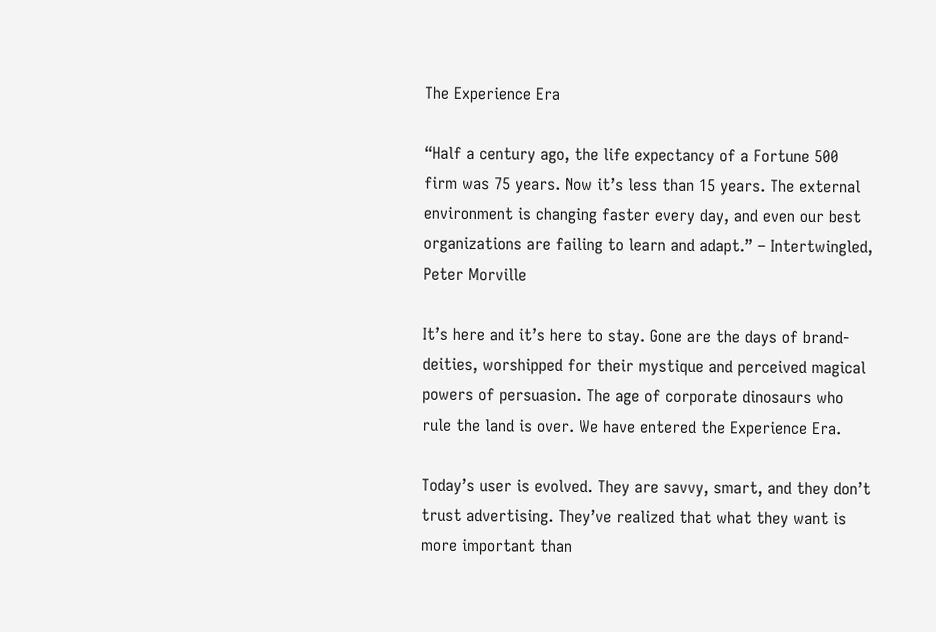The Experience Era

“Half a century ago, the life expectancy of a Fortune 500 firm was 75 years. Now it’s less than 15 years. The external environment is changing faster every day, and even our best organizations are failing to learn and adapt.” – Intertwingled, Peter Morville

It’s here and it’s here to stay. Gone are the days of brand-deities, worshipped for their mystique and perceived magical powers of persuasion. The age of corporate dinosaurs who rule the land is over. We have entered the Experience Era.

Today’s user is evolved. They are savvy, smart, and they don’t trust advertising. They’ve realized that what they want is more important than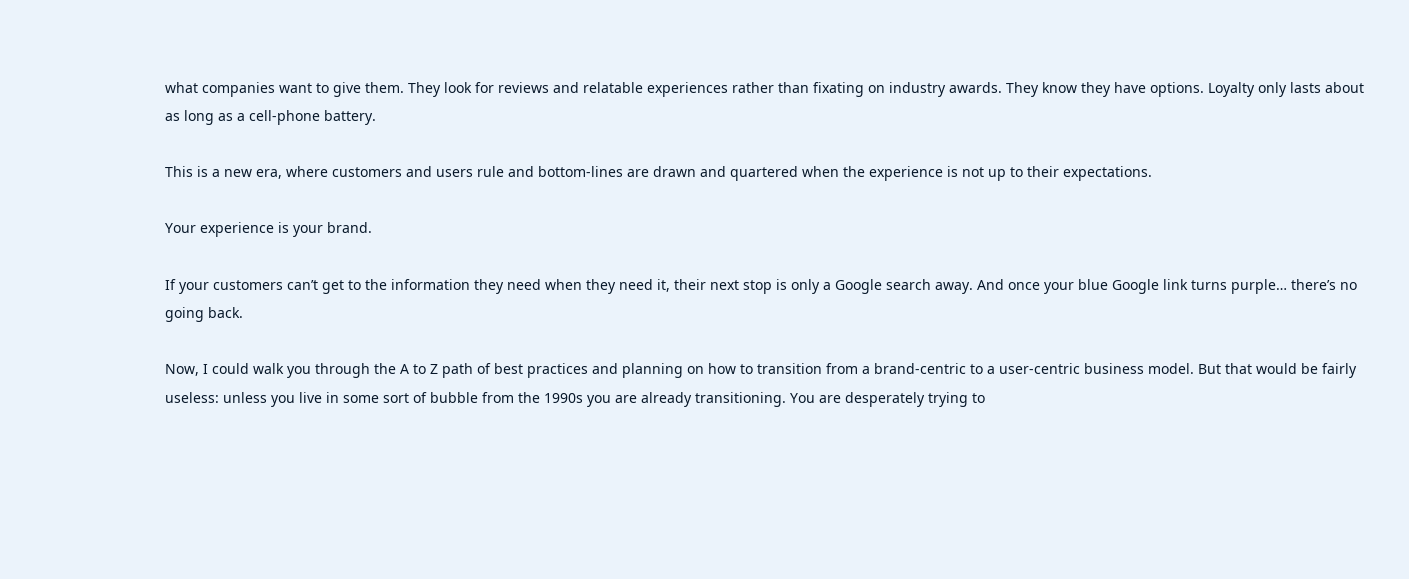what companies want to give them. They look for reviews and relatable experiences rather than fixating on industry awards. They know they have options. Loyalty only lasts about as long as a cell-phone battery.

This is a new era, where customers and users rule and bottom-lines are drawn and quartered when the experience is not up to their expectations.

Your experience is your brand.

If your customers can’t get to the information they need when they need it, their next stop is only a Google search away. And once your blue Google link turns purple… there’s no going back.

Now, I could walk you through the A to Z path of best practices and planning on how to transition from a brand-centric to a user-centric business model. But that would be fairly useless: unless you live in some sort of bubble from the 1990s you are already transitioning. You are desperately trying to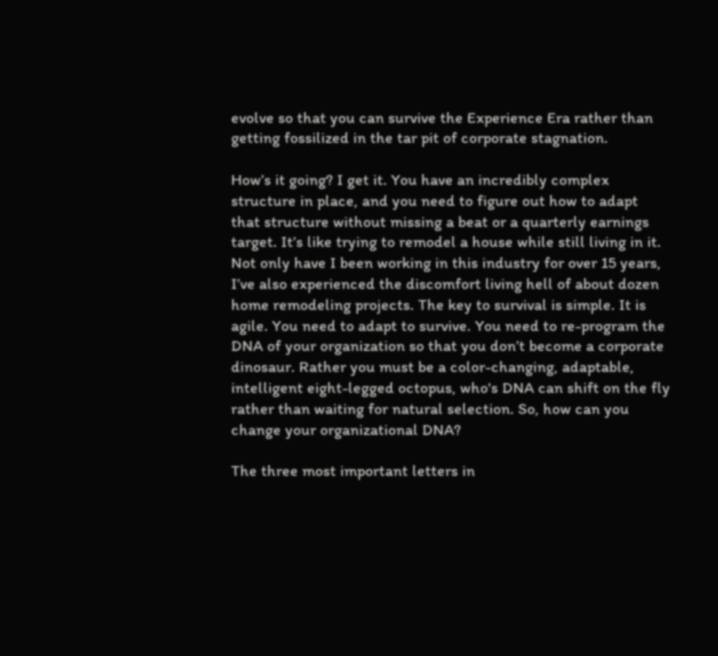evolve so that you can survive the Experience Era rather than getting fossilized in the tar pit of corporate stagnation.

How’s it going? I get it. You have an incredibly complex structure in place, and you need to figure out how to adapt that structure without missing a beat or a quarterly earnings target. It’s like trying to remodel a house while still living in it. Not only have I been working in this industry for over 15 years, I’ve also experienced the discomfort living hell of about dozen home remodeling projects. The key to survival is simple. It is agile. You need to adapt to survive. You need to re-program the DNA of your organization so that you don’t become a corporate dinosaur. Rather you must be a color-changing, adaptable, intelligent eight-legged octopus, who's DNA can shift on the fly rather than waiting for natural selection. So, how can you change your organizational DNA?

The three most important letters in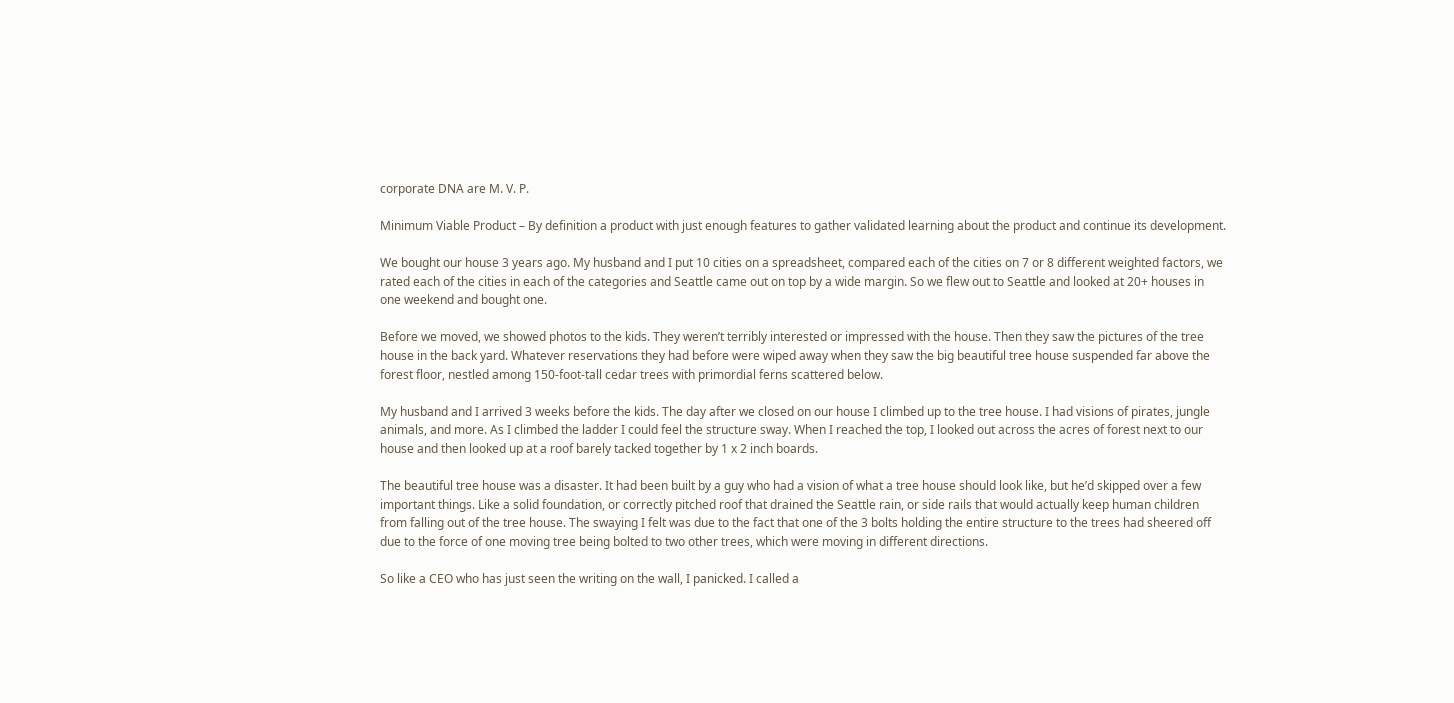corporate DNA are M. V. P.

Minimum Viable Product – By definition a product with just enough features to gather validated learning about the product and continue its development.

We bought our house 3 years ago. My husband and I put 10 cities on a spreadsheet, compared each of the cities on 7 or 8 different weighted factors, we rated each of the cities in each of the categories and Seattle came out on top by a wide margin. So we flew out to Seattle and looked at 20+ houses in one weekend and bought one.

Before we moved, we showed photos to the kids. They weren’t terribly interested or impressed with the house. Then they saw the pictures of the tree house in the back yard. Whatever reservations they had before were wiped away when they saw the big beautiful tree house suspended far above the forest floor, nestled among 150-foot-tall cedar trees with primordial ferns scattered below.

My husband and I arrived 3 weeks before the kids. The day after we closed on our house I climbed up to the tree house. I had visions of pirates, jungle animals, and more. As I climbed the ladder I could feel the structure sway. When I reached the top, I looked out across the acres of forest next to our house and then looked up at a roof barely tacked together by 1 x 2 inch boards.

The beautiful tree house was a disaster. It had been built by a guy who had a vision of what a tree house should look like, but he’d skipped over a few important things. Like a solid foundation, or correctly pitched roof that drained the Seattle rain, or side rails that would actually keep human children from falling out of the tree house. The swaying I felt was due to the fact that one of the 3 bolts holding the entire structure to the trees had sheered off due to the force of one moving tree being bolted to two other trees, which were moving in different directions.

So like a CEO who has just seen the writing on the wall, I panicked. I called a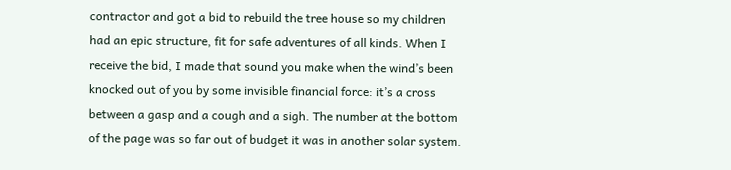contractor and got a bid to rebuild the tree house so my children had an epic structure, fit for safe adventures of all kinds. When I receive the bid, I made that sound you make when the wind’s been knocked out of you by some invisible financial force: it’s a cross between a gasp and a cough and a sigh. The number at the bottom of the page was so far out of budget it was in another solar system.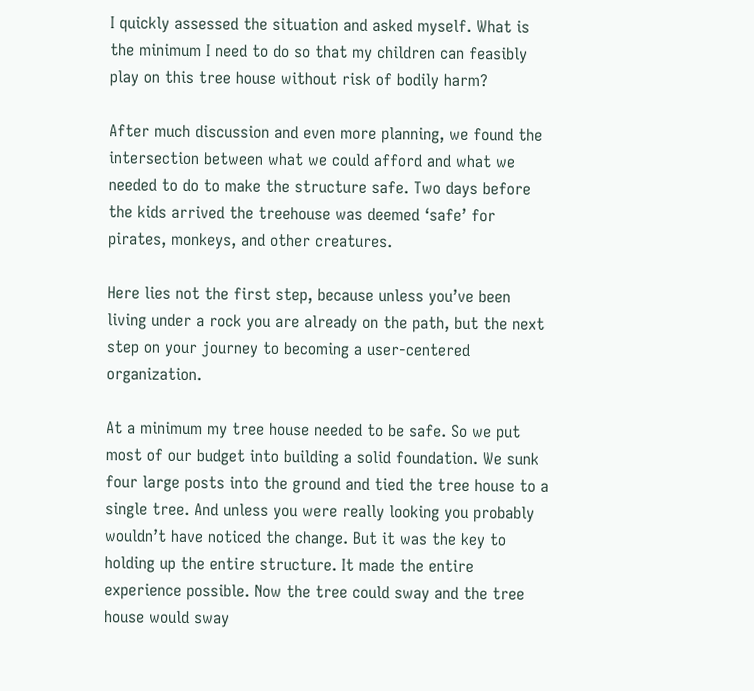I quickly assessed the situation and asked myself. What is the minimum I need to do so that my children can feasibly play on this tree house without risk of bodily harm?

After much discussion and even more planning, we found the intersection between what we could afford and what we needed to do to make the structure safe. Two days before the kids arrived the treehouse was deemed ‘safe’ for pirates, monkeys, and other creatures.

Here lies not the first step, because unless you’ve been living under a rock you are already on the path, but the next step on your journey to becoming a user-centered organization.

At a minimum my tree house needed to be safe. So we put most of our budget into building a solid foundation. We sunk four large posts into the ground and tied the tree house to a single tree. And unless you were really looking you probably wouldn’t have noticed the change. But it was the key to holding up the entire structure. It made the entire experience possible. Now the tree could sway and the tree house would sway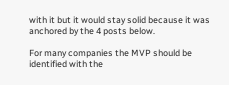with it but it would stay solid because it was anchored by the 4 posts below.

For many companies the MVP should be identified with the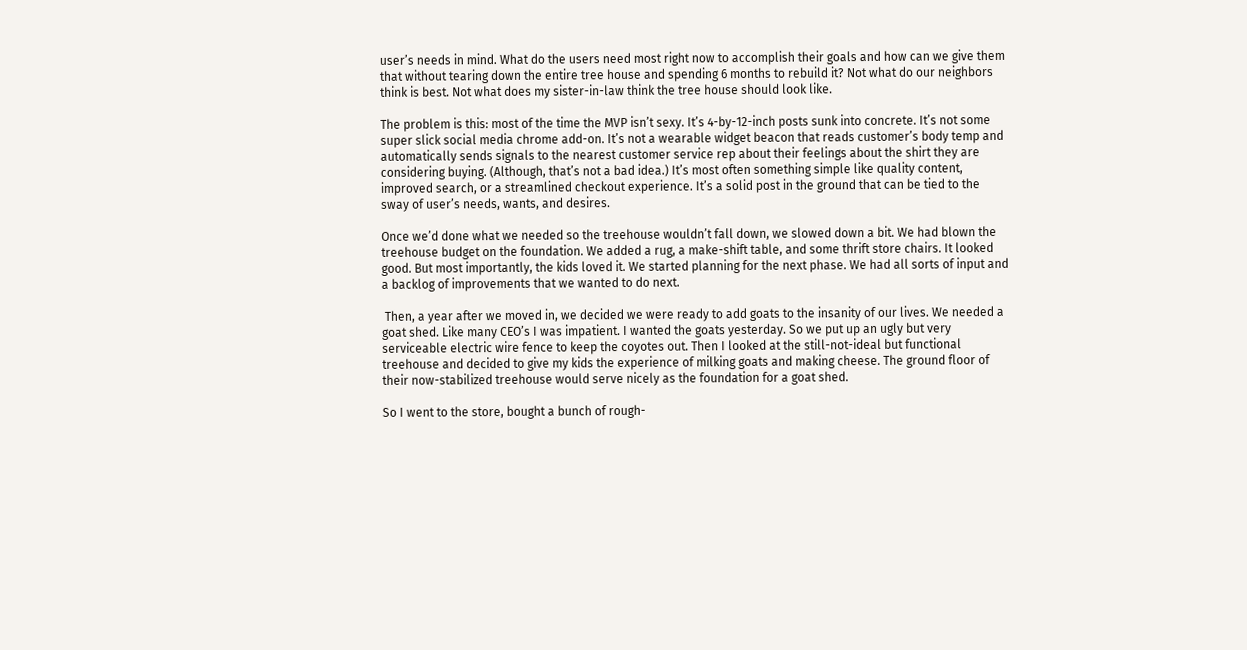user’s needs in mind. What do the users need most right now to accomplish their goals and how can we give them that without tearing down the entire tree house and spending 6 months to rebuild it? Not what do our neighbors think is best. Not what does my sister-in-law think the tree house should look like.

The problem is this: most of the time the MVP isn’t sexy. It’s 4-by-12-inch posts sunk into concrete. It’s not some super slick social media chrome add-on. It’s not a wearable widget beacon that reads customer’s body temp and automatically sends signals to the nearest customer service rep about their feelings about the shirt they are considering buying. (Although, that’s not a bad idea.) It’s most often something simple like quality content, improved search, or a streamlined checkout experience. It’s a solid post in the ground that can be tied to the sway of user’s needs, wants, and desires.

Once we’d done what we needed so the treehouse wouldn’t fall down, we slowed down a bit. We had blown the treehouse budget on the foundation. We added a rug, a make-shift table, and some thrift store chairs. It looked good. But most importantly, the kids loved it. We started planning for the next phase. We had all sorts of input and a backlog of improvements that we wanted to do next.

 Then, a year after we moved in, we decided we were ready to add goats to the insanity of our lives. We needed a goat shed. Like many CEO’s I was impatient. I wanted the goats yesterday. So we put up an ugly but very serviceable electric wire fence to keep the coyotes out. Then I looked at the still-not-ideal but functional treehouse and decided to give my kids the experience of milking goats and making cheese. The ground floor of their now-stabilized treehouse would serve nicely as the foundation for a goat shed.

So I went to the store, bought a bunch of rough-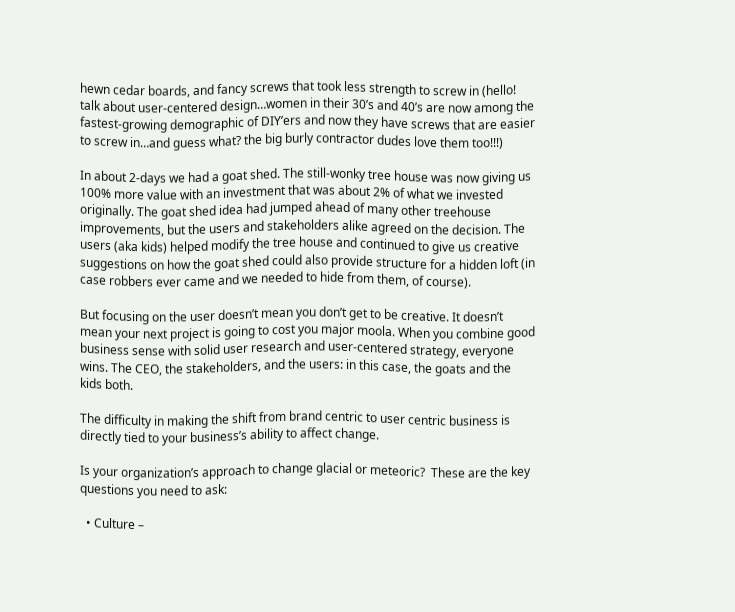hewn cedar boards, and fancy screws that took less strength to screw in (hello! talk about user-centered design…women in their 30’s and 40’s are now among the fastest-growing demographic of DIY’ers and now they have screws that are easier to screw in…and guess what? the big burly contractor dudes love them too!!!)

In about 2-days we had a goat shed. The still-wonky tree house was now giving us 100% more value with an investment that was about 2% of what we invested originally. The goat shed idea had jumped ahead of many other treehouse improvements, but the users and stakeholders alike agreed on the decision. The users (aka kids) helped modify the tree house and continued to give us creative suggestions on how the goat shed could also provide structure for a hidden loft (in case robbers ever came and we needed to hide from them, of course).

But focusing on the user doesn’t mean you don’t get to be creative. It doesn’t mean your next project is going to cost you major moola. When you combine good business sense with solid user research and user-centered strategy, everyone wins. The CEO, the stakeholders, and the users: in this case, the goats and the kids both.

The difficulty in making the shift from brand centric to user centric business is directly tied to your business’s ability to affect change.

Is your organization’s approach to change glacial or meteoric?  These are the key questions you need to ask:

  • Culture –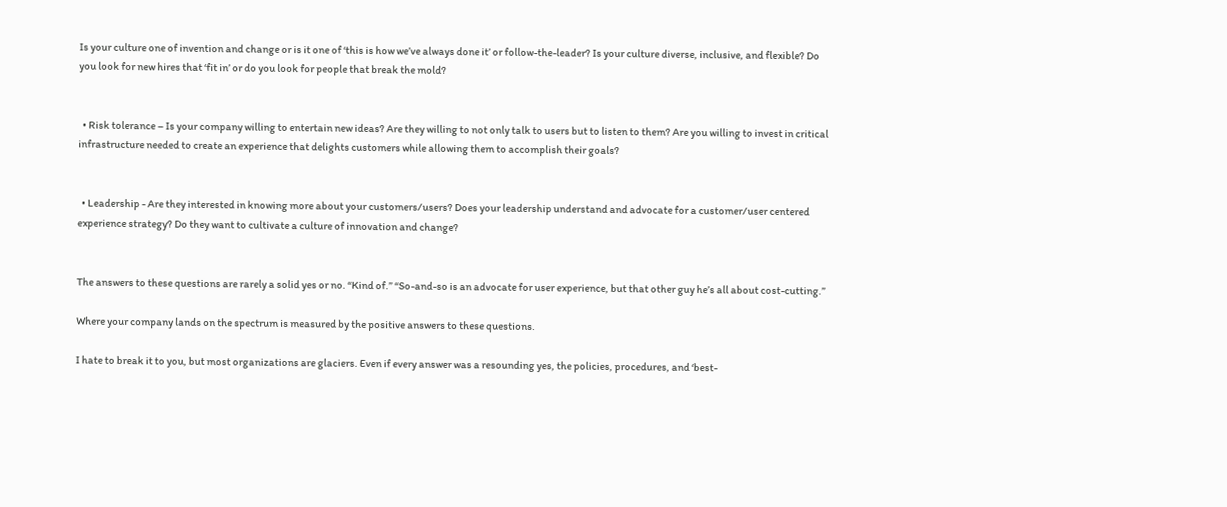Is your culture one of invention and change or is it one of ‘this is how we’ve always done it’ or follow-the-leader? Is your culture diverse, inclusive, and flexible? Do you look for new hires that ‘fit in’ or do you look for people that break the mold?


  • Risk tolerance – Is your company willing to entertain new ideas? Are they willing to not only talk to users but to listen to them? Are you willing to invest in critical infrastructure needed to create an experience that delights customers while allowing them to accomplish their goals?


  • Leadership - Are they interested in knowing more about your customers/users? Does your leadership understand and advocate for a customer/user centered experience strategy? Do they want to cultivate a culture of innovation and change?


The answers to these questions are rarely a solid yes or no. “Kind of.” “So-and-so is an advocate for user experience, but that other guy he’s all about cost-cutting.”

Where your company lands on the spectrum is measured by the positive answers to these questions.

I hate to break it to you, but most organizations are glaciers. Even if every answer was a resounding yes, the policies, procedures, and ‘best-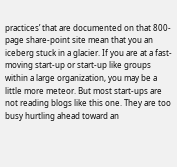practices’ that are documented on that 800-page share-point site mean that you an iceberg stuck in a glacier. If you are at a fast-moving start-up or start-up like groups within a large organization, you may be a little more meteor. But most start-ups are not reading blogs like this one. They are too busy hurtling ahead toward an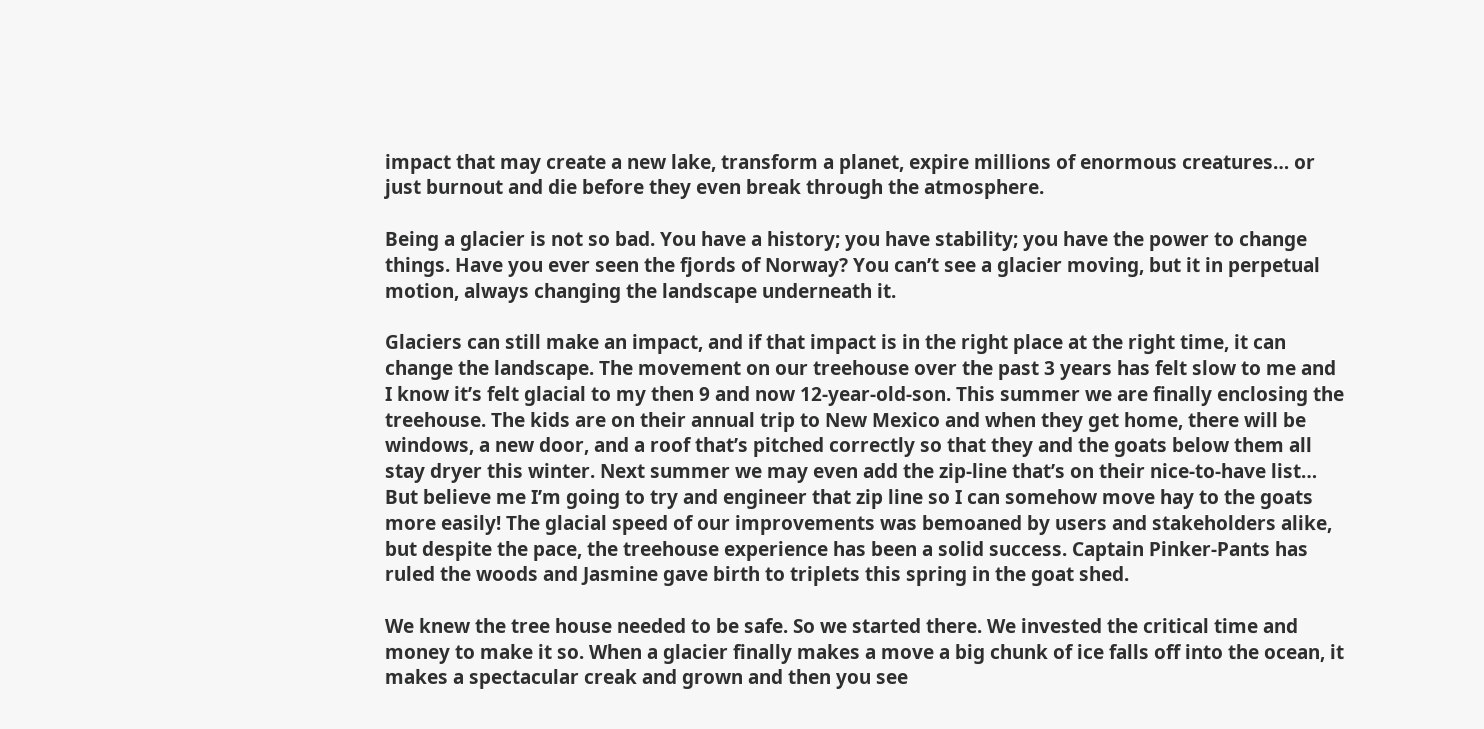impact that may create a new lake, transform a planet, expire millions of enormous creatures… or just burnout and die before they even break through the atmosphere.

Being a glacier is not so bad. You have a history; you have stability; you have the power to change things. Have you ever seen the fjords of Norway? You can’t see a glacier moving, but it in perpetual motion, always changing the landscape underneath it.

Glaciers can still make an impact, and if that impact is in the right place at the right time, it can change the landscape. The movement on our treehouse over the past 3 years has felt slow to me and I know it’s felt glacial to my then 9 and now 12-year-old-son. This summer we are finally enclosing the treehouse. The kids are on their annual trip to New Mexico and when they get home, there will be windows, a new door, and a roof that’s pitched correctly so that they and the goats below them all stay dryer this winter. Next summer we may even add the zip-line that’s on their nice-to-have list… But believe me I’m going to try and engineer that zip line so I can somehow move hay to the goats more easily! The glacial speed of our improvements was bemoaned by users and stakeholders alike, but despite the pace, the treehouse experience has been a solid success. Captain Pinker-Pants has ruled the woods and Jasmine gave birth to triplets this spring in the goat shed.

We knew the tree house needed to be safe. So we started there. We invested the critical time and money to make it so. When a glacier finally makes a move a big chunk of ice falls off into the ocean, it makes a spectacular creak and grown and then you see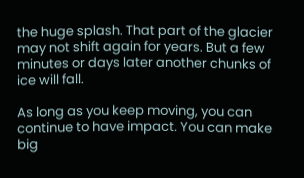the huge splash. That part of the glacier may not shift again for years. But a few minutes or days later another chunks of ice will fall.

As long as you keep moving, you can continue to have impact. You can make big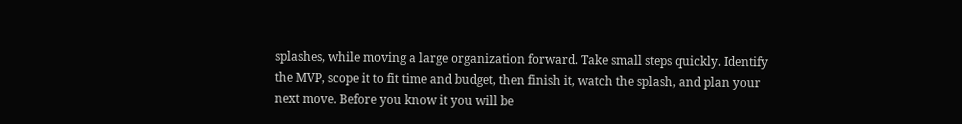splashes, while moving a large organization forward. Take small steps quickly. Identify the MVP, scope it to fit time and budget, then finish it, watch the splash, and plan your next move. Before you know it you will be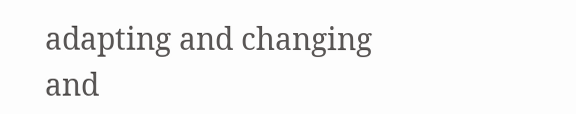adapting and changing and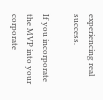experiencing real success.

If you incorporate the MVP into your corporate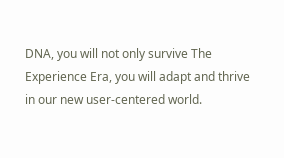DNA, you will not only survive The Experience Era, you will adapt and thrive in our new user-centered world.